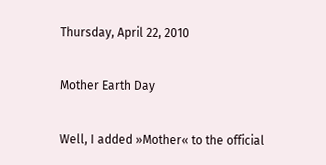Thursday, April 22, 2010

Mother Earth Day

Well, I added »Mother« to the official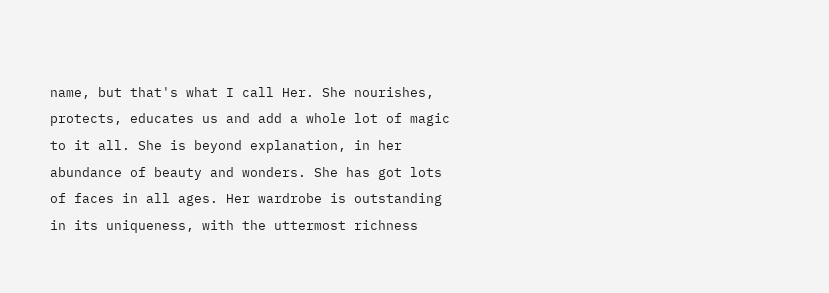name, but that's what I call Her. She nourishes, protects, educates us and add a whole lot of magic to it all. She is beyond explanation, in her abundance of beauty and wonders. She has got lots of faces in all ages. Her wardrobe is outstanding in its uniqueness, with the uttermost richness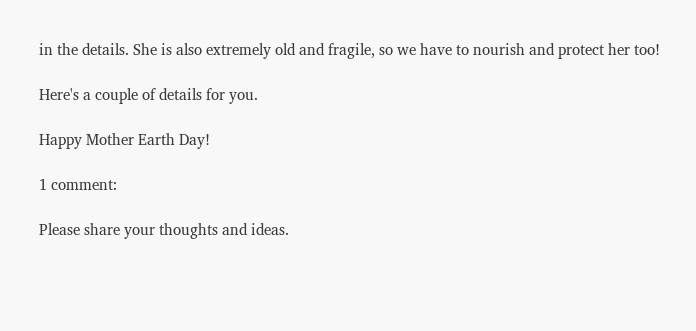in the details. She is also extremely old and fragile, so we have to nourish and protect her too!

Here's a couple of details for you.

Happy Mother Earth Day!

1 comment:

Please share your thoughts and ideas.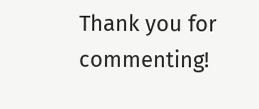Thank you for commenting!